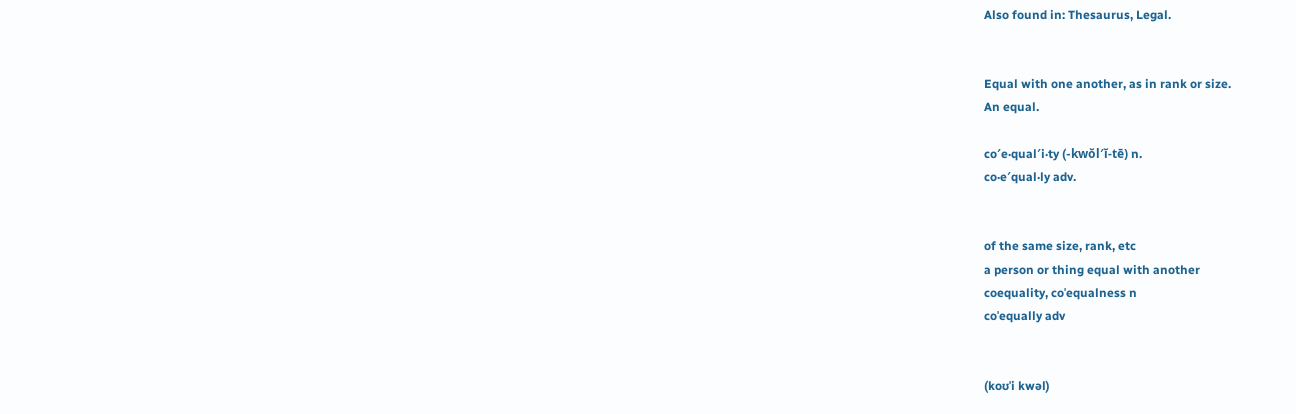Also found in: Thesaurus, Legal.


Equal with one another, as in rank or size.
An equal.

co′e·qual′i·ty (-kwŏl′ĭ-tē) n.
co·e′qual·ly adv.


of the same size, rank, etc
a person or thing equal with another
coequality, coˈequalness n
coˈequally adv


(koʊˈi kwəl)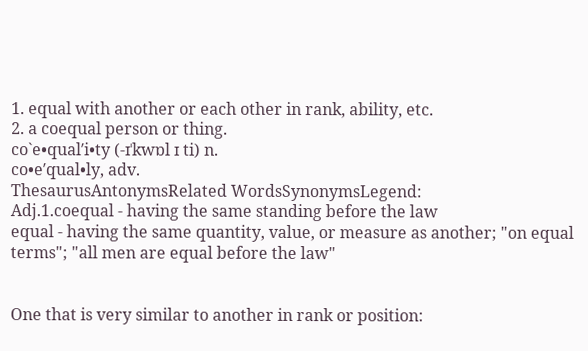1. equal with another or each other in rank, ability, etc.
2. a coequal person or thing.
co`e•qual′i•ty (-ɪˈkwɒl ɪ ti) n.
co•e′qual•ly, adv.
ThesaurusAntonymsRelated WordsSynonymsLegend:
Adj.1.coequal - having the same standing before the law
equal - having the same quantity, value, or measure as another; "on equal terms"; "all men are equal before the law"


One that is very similar to another in rank or position: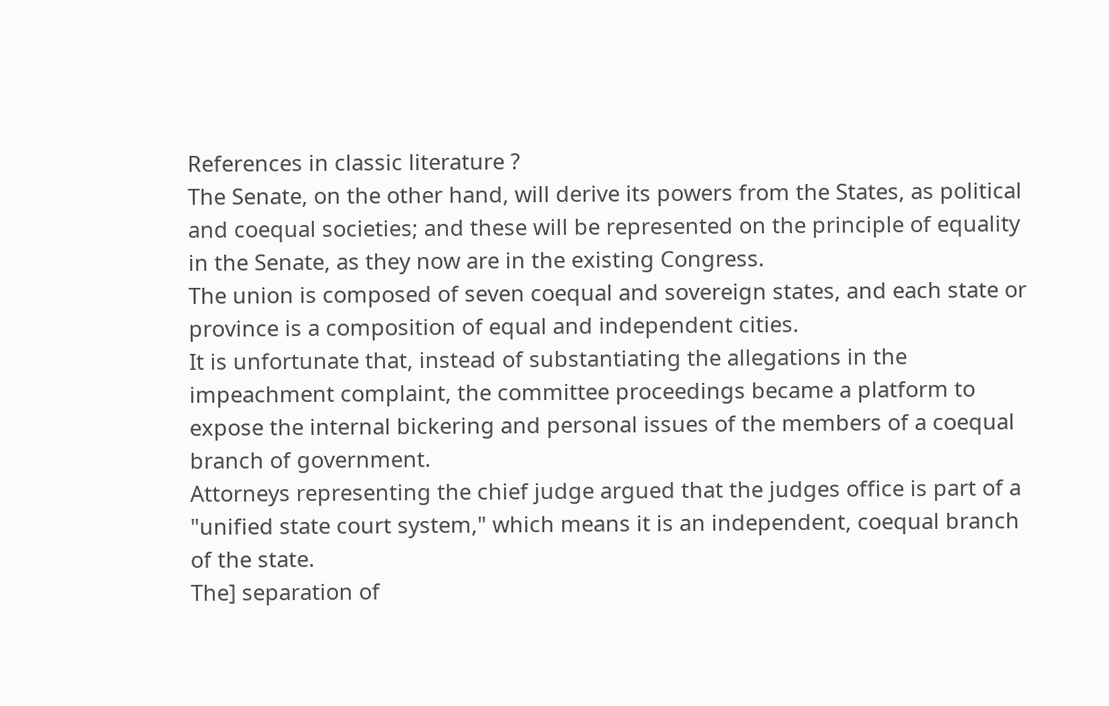References in classic literature ?
The Senate, on the other hand, will derive its powers from the States, as political and coequal societies; and these will be represented on the principle of equality in the Senate, as they now are in the existing Congress.
The union is composed of seven coequal and sovereign states, and each state or province is a composition of equal and independent cities.
It is unfortunate that, instead of substantiating the allegations in the impeachment complaint, the committee proceedings became a platform to expose the internal bickering and personal issues of the members of a coequal branch of government.
Attorneys representing the chief judge argued that the judges office is part of a "unified state court system," which means it is an independent, coequal branch of the state.
The] separation of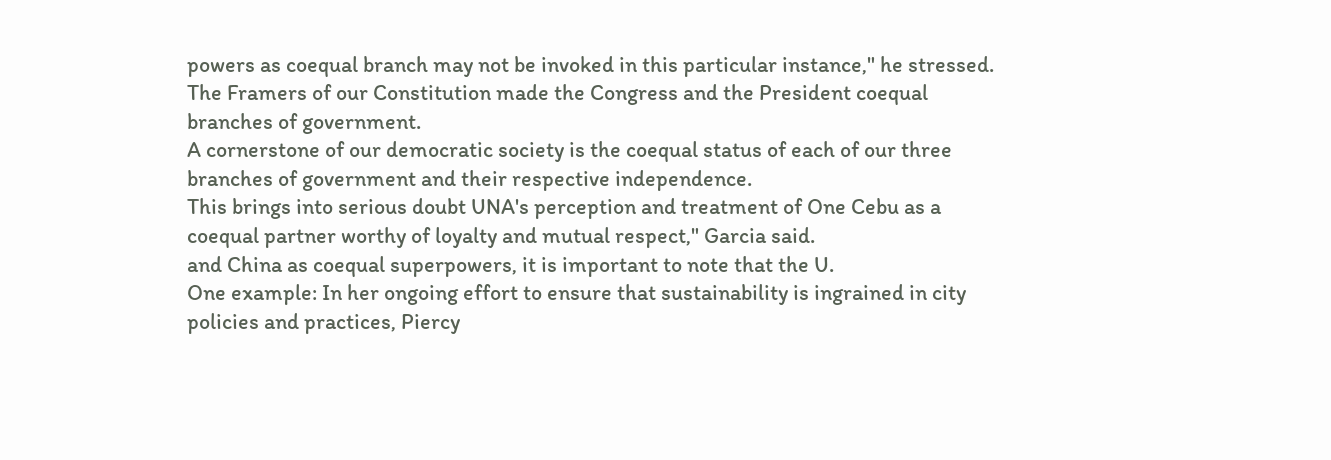powers as coequal branch may not be invoked in this particular instance," he stressed.
The Framers of our Constitution made the Congress and the President coequal branches of government.
A cornerstone of our democratic society is the coequal status of each of our three branches of government and their respective independence.
This brings into serious doubt UNA's perception and treatment of One Cebu as a coequal partner worthy of loyalty and mutual respect," Garcia said.
and China as coequal superpowers, it is important to note that the U.
One example: In her ongoing effort to ensure that sustainability is ingrained in city policies and practices, Piercy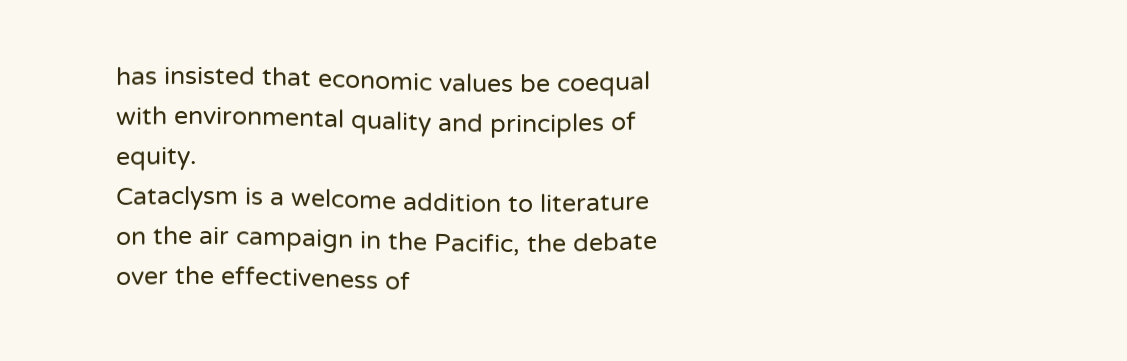has insisted that economic values be coequal with environmental quality and principles of equity.
Cataclysm is a welcome addition to literature on the air campaign in the Pacific, the debate over the effectiveness of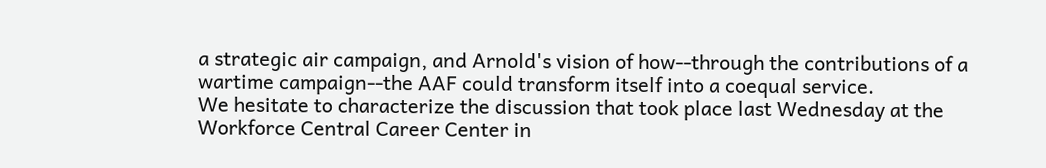a strategic air campaign, and Arnold's vision of how--through the contributions of a wartime campaign--the AAF could transform itself into a coequal service.
We hesitate to characterize the discussion that took place last Wednesday at the Workforce Central Career Center in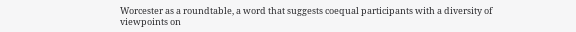Worcester as a roundtable, a word that suggests coequal participants with a diversity of viewpoints on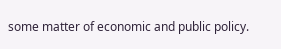some matter of economic and public policy.